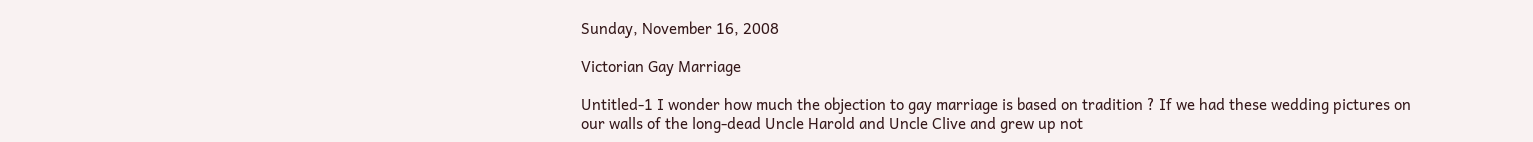Sunday, November 16, 2008

Victorian Gay Marriage

Untitled-1 I wonder how much the objection to gay marriage is based on tradition ? If we had these wedding pictures on our walls of the long-dead Uncle Harold and Uncle Clive and grew up not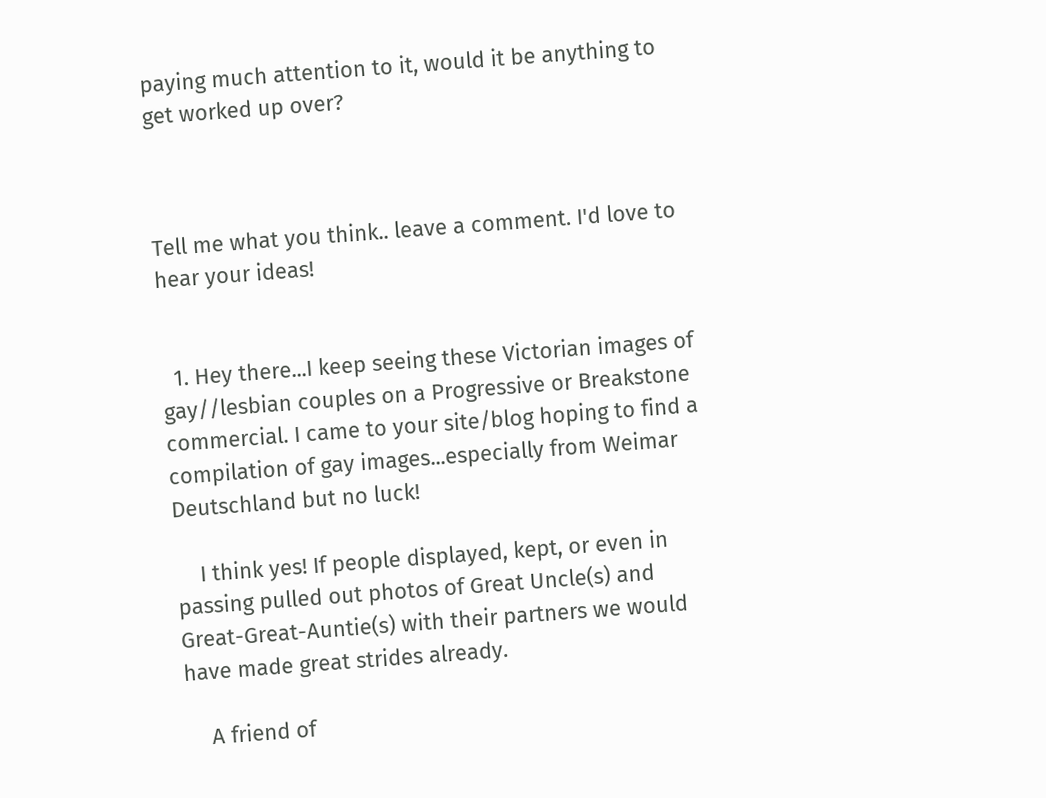paying much attention to it, would it be anything to get worked up over?



Tell me what you think.. leave a comment. I'd love to hear your ideas!


  1. Hey there...I keep seeing these Victorian images of gay//lesbian couples on a Progressive or Breakstone commercial. I came to your site/blog hoping to find a compilation of gay images...especially from Weimar Deutschland but no luck!

    I think yes! If people displayed, kept, or even in passing pulled out photos of Great Uncle(s) and Great-Great-Auntie(s) with their partners we would have made great strides already.

    A friend of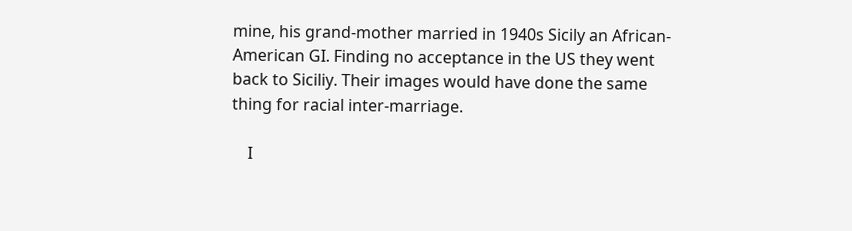mine, his grand-mother married in 1940s Sicily an African-American GI. Finding no acceptance in the US they went back to Siciliy. Their images would have done the same thing for racial inter-marriage.

    I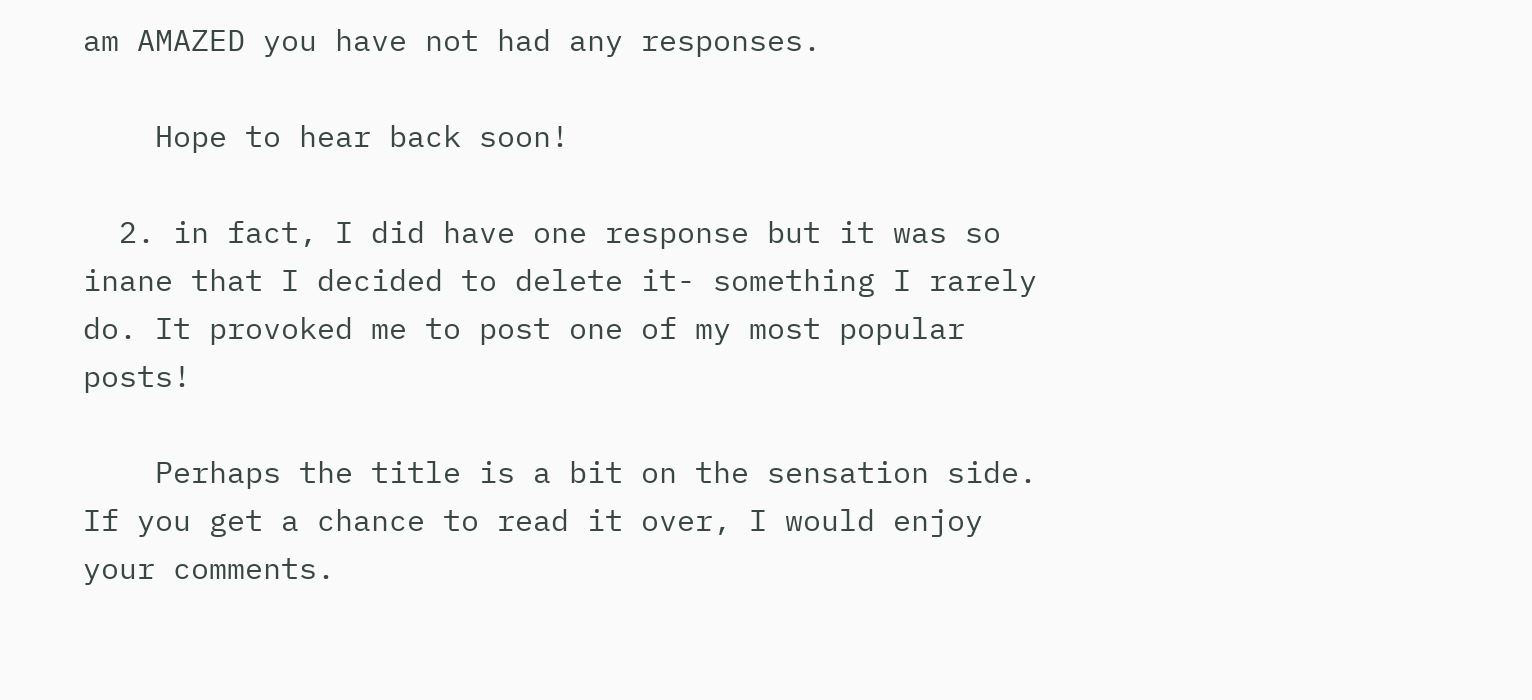am AMAZED you have not had any responses.

    Hope to hear back soon!

  2. in fact, I did have one response but it was so inane that I decided to delete it- something I rarely do. It provoked me to post one of my most popular posts!

    Perhaps the title is a bit on the sensation side. If you get a chance to read it over, I would enjoy your comments.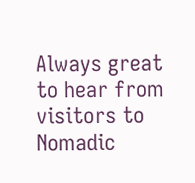Always great to hear from visitors to Nomadic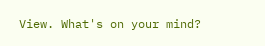View. What's on your mind?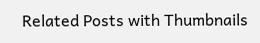Related Posts with Thumbnails